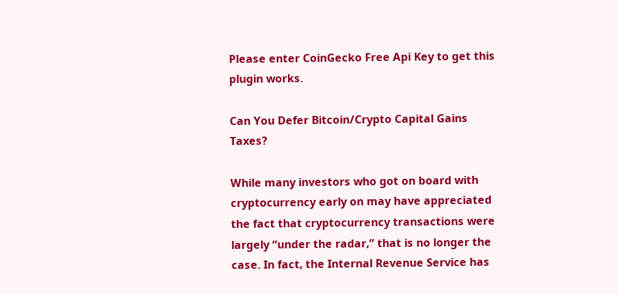Please enter CoinGecko Free Api Key to get this plugin works.

Can You Defer Bitcoin/Crypto Capital Gains Taxes?

While many investors who got on board with cryptocurrency early on may have appreciated the fact that cryptocurrency transactions were largely “under the radar,” that is no longer the case. In fact, the Internal Revenue Service has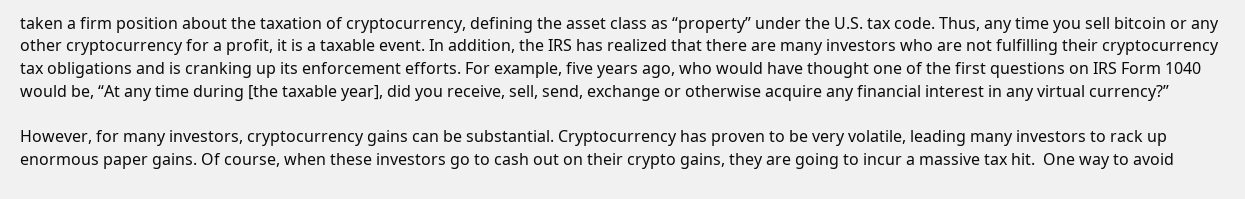taken a firm position about the taxation of cryptocurrency, defining the asset class as “property” under the U.S. tax code. Thus, any time you sell bitcoin or any other cryptocurrency for a profit, it is a taxable event. In addition, the IRS has realized that there are many investors who are not fulfilling their cryptocurrency tax obligations and is cranking up its enforcement efforts. For example, five years ago, who would have thought one of the first questions on IRS Form 1040 would be, “At any time during [the taxable year], did you receive, sell, send, exchange or otherwise acquire any financial interest in any virtual currency?”

However, for many investors, cryptocurrency gains can be substantial. Cryptocurrency has proven to be very volatile, leading many investors to rack up enormous paper gains. Of course, when these investors go to cash out on their crypto gains, they are going to incur a massive tax hit.  One way to avoid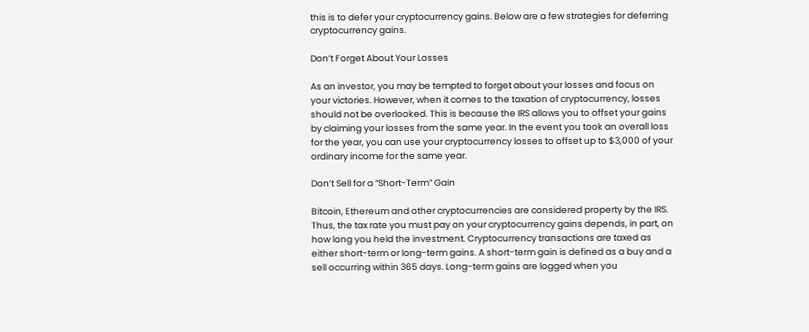this is to defer your cryptocurrency gains. Below are a few strategies for deferring cryptocurrency gains.

Don’t Forget About Your Losses

As an investor, you may be tempted to forget about your losses and focus on your victories. However, when it comes to the taxation of cryptocurrency, losses should not be overlooked. This is because the IRS allows you to offset your gains by claiming your losses from the same year. In the event you took an overall loss for the year, you can use your cryptocurrency losses to offset up to $3,000 of your ordinary income for the same year.

Don’t Sell for a “Short-Term” Gain

Bitcoin, Ethereum and other cryptocurrencies are considered property by the IRS. Thus, the tax rate you must pay on your cryptocurrency gains depends, in part, on how long you held the investment. Cryptocurrency transactions are taxed as either short-term or long-term gains. A short-term gain is defined as a buy and a sell occurring within 365 days. Long-term gains are logged when you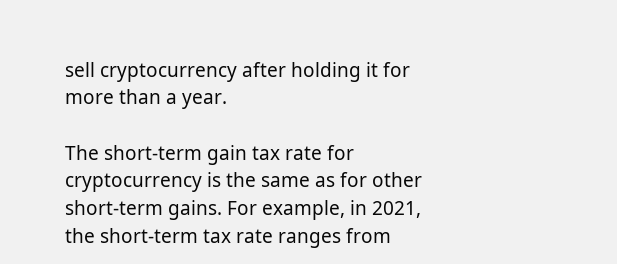sell cryptocurrency after holding it for more than a year.

The short-term gain tax rate for cryptocurrency is the same as for other short-term gains. For example, in 2021, the short-term tax rate ranges from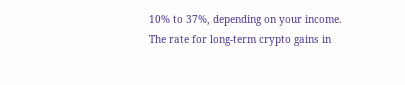10% to 37%, depending on your income.  The rate for long-term crypto gains in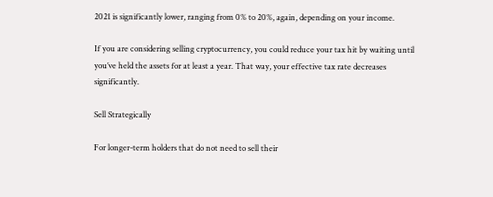2021 is significantly lower, ranging from 0% to 20%, again, depending on your income.

If you are considering selling cryptocurrency, you could reduce your tax hit by waiting until you’ve held the assets for at least a year. That way, your effective tax rate decreases significantly.

Sell Strategically

For longer-term holders that do not need to sell their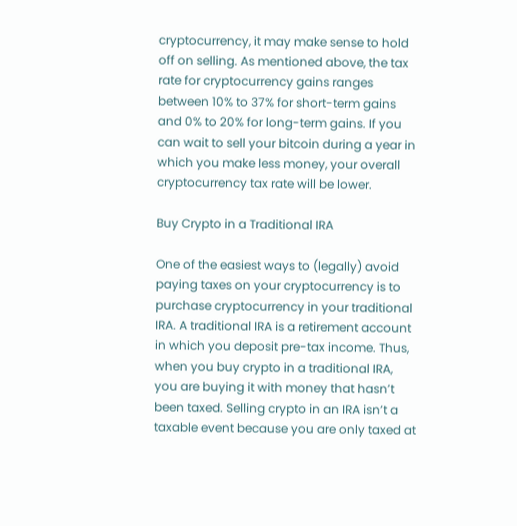cryptocurrency, it may make sense to hold off on selling. As mentioned above, the tax rate for cryptocurrency gains ranges between 10% to 37% for short-term gains and 0% to 20% for long-term gains. If you can wait to sell your bitcoin during a year in which you make less money, your overall cryptocurrency tax rate will be lower.

Buy Crypto in a Traditional IRA

One of the easiest ways to (legally) avoid paying taxes on your cryptocurrency is to purchase cryptocurrency in your traditional IRA. A traditional IRA is a retirement account in which you deposit pre-tax income. Thus, when you buy crypto in a traditional IRA, you are buying it with money that hasn’t been taxed. Selling crypto in an IRA isn’t a taxable event because you are only taxed at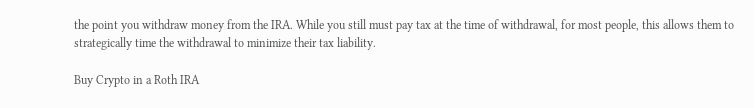the point you withdraw money from the IRA. While you still must pay tax at the time of withdrawal, for most people, this allows them to strategically time the withdrawal to minimize their tax liability.

Buy Crypto in a Roth IRA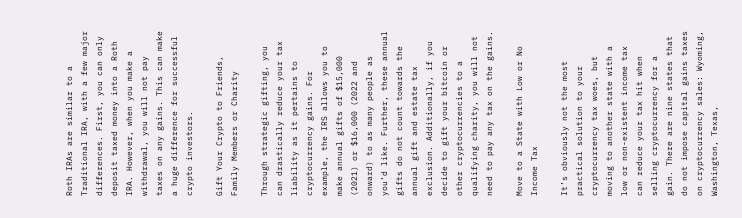Roth IRAs are similar to a Traditional IRA, with a few major differences. First, you can only deposit taxed money into a Roth IRA. However, when you make a withdrawal, you will not pay taxes on any gains. This can make a huge difference for successful crypto investors.

Gift Your Crypto to Friends, Family Members or Charity

Through strategic gifting, you can drastically reduce your tax liability as it pertains to cryptocurrency gains. For example, the IRS allows you to make annual gifts of $15,000 (2021) or $16,000 (2022 and onward) to as many people as you’d like. Further, these annual gifts do not count towards the annual gift and estate tax exclusion. Additionally, if you decide to gift your bitcoin or other cryptocurrencies to a qualifying charity, you will not need to pay any tax on the gains.

Move to a State with Low or No Income Tax

It’s obviously not the most practical solution to your cryptocurrency tax woes, but moving to another state with a low or non-existent income tax can reduce your tax hit when selling cryptocurrency for a gain. There are nine states that do not impose capital gains taxes on cryptocurrency sales: Wyoming, Washington, Texas,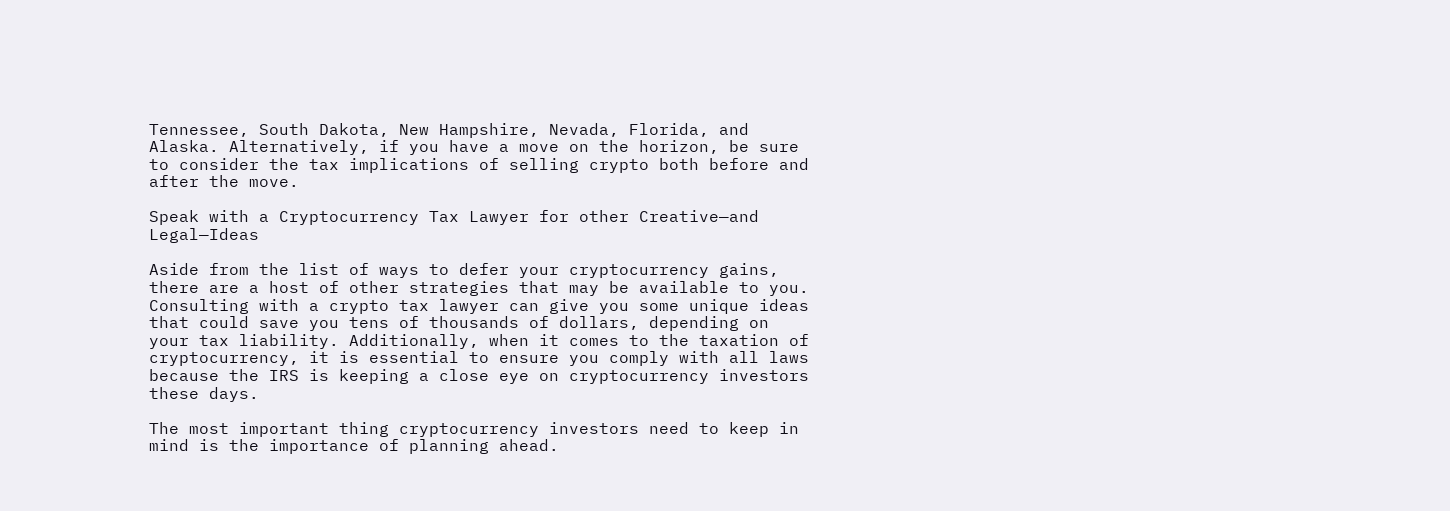Tennessee, South Dakota, New Hampshire, Nevada, Florida, and Alaska. Alternatively, if you have a move on the horizon, be sure to consider the tax implications of selling crypto both before and after the move.

Speak with a Cryptocurrency Tax Lawyer for other Creative—and Legal—Ideas

Aside from the list of ways to defer your cryptocurrency gains, there are a host of other strategies that may be available to you. Consulting with a crypto tax lawyer can give you some unique ideas that could save you tens of thousands of dollars, depending on your tax liability. Additionally, when it comes to the taxation of cryptocurrency, it is essential to ensure you comply with all laws because the IRS is keeping a close eye on cryptocurrency investors these days.

The most important thing cryptocurrency investors need to keep in mind is the importance of planning ahead.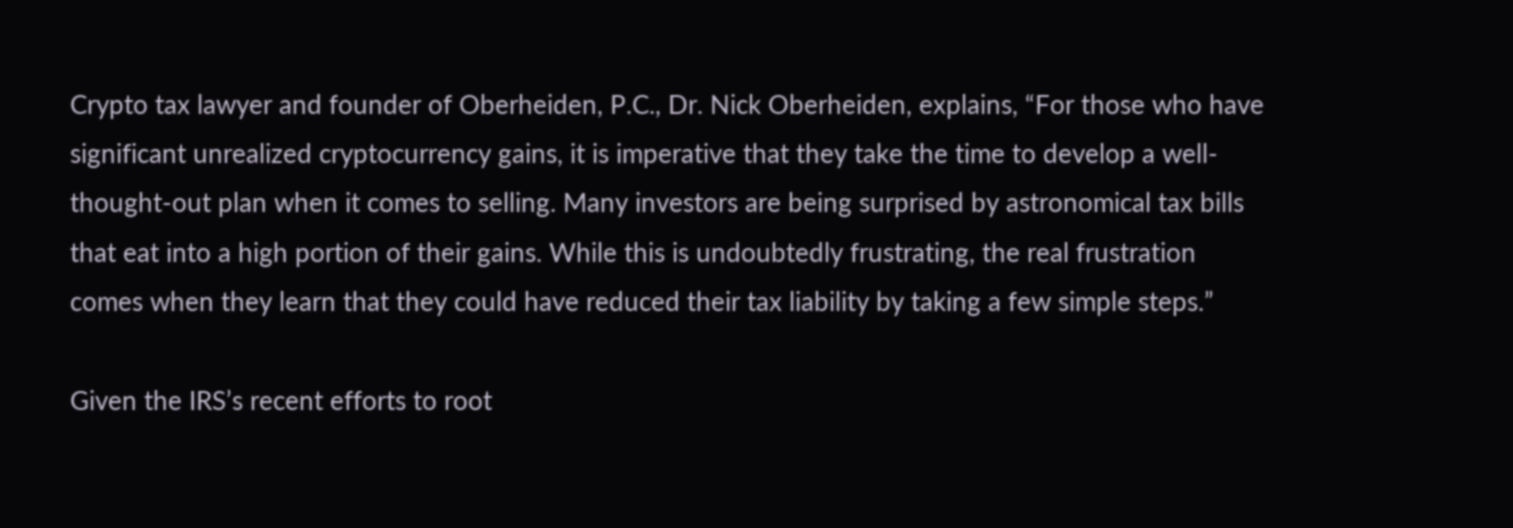Crypto tax lawyer and founder of Oberheiden, P.C., Dr. Nick Oberheiden, explains, “For those who have significant unrealized cryptocurrency gains, it is imperative that they take the time to develop a well-thought-out plan when it comes to selling. Many investors are being surprised by astronomical tax bills that eat into a high portion of their gains. While this is undoubtedly frustrating, the real frustration comes when they learn that they could have reduced their tax liability by taking a few simple steps.”

Given the IRS’s recent efforts to root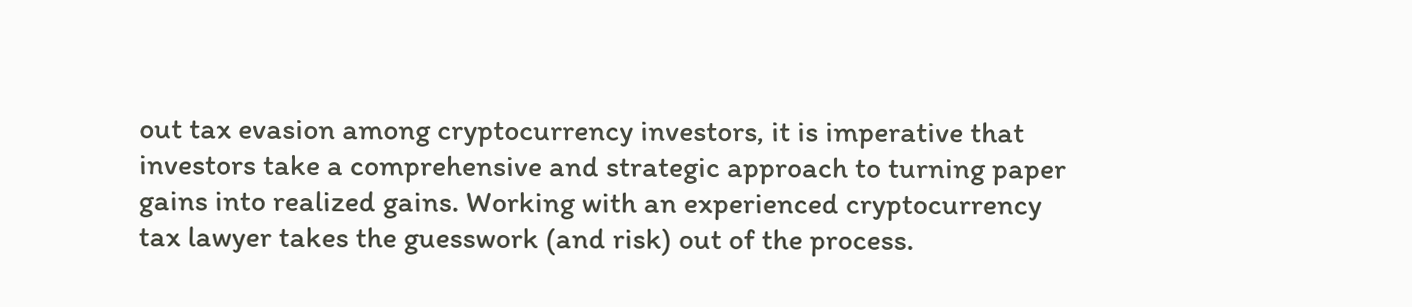out tax evasion among cryptocurrency investors, it is imperative that investors take a comprehensive and strategic approach to turning paper gains into realized gains. Working with an experienced cryptocurrency tax lawyer takes the guesswork (and risk) out of the process.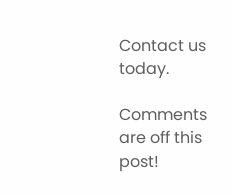Contact us today.

Comments are off this post!